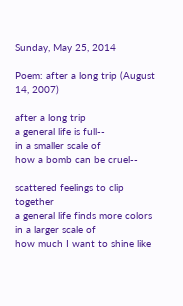Sunday, May 25, 2014

Poem: after a long trip (August 14, 2007)

after a long trip
a general life is full--
in a smaller scale of
how a bomb can be cruel--

scattered feelings to clip together
a general life finds more colors
in a larger scale of
how much I want to shine like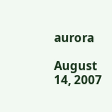aurora

August 14, 2007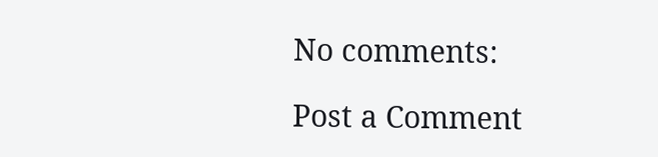No comments:

Post a Comment